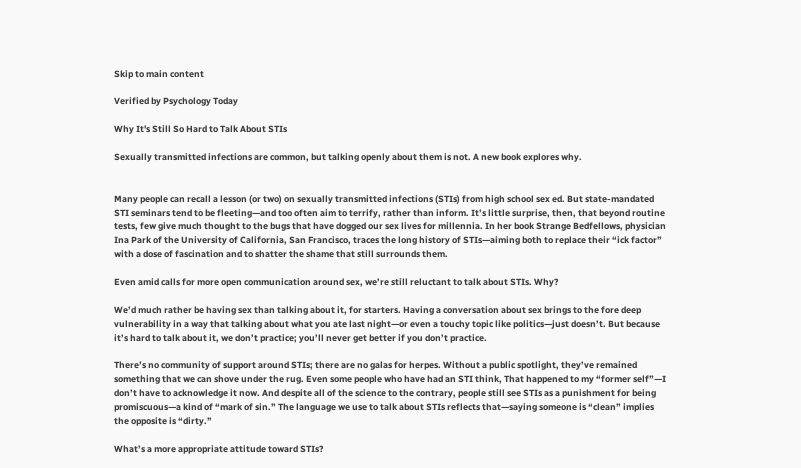Skip to main content

Verified by Psychology Today

Why It's Still So Hard to Talk About STIs

Sexually transmitted infections are common, but talking openly about them is not. A new book explores why.


Many people can recall a lesson (or two) on sexually transmitted infections (STIs) from high school sex ed. But state-mandated STI seminars tend to be fleeting—and too often aim to terrify, rather than inform. It’s little surprise, then, that beyond routine tests, few give much thought to the bugs that have dogged our sex lives for millennia. In her book Strange Bedfellows, physician Ina Park of the University of California, San Francisco, traces the long history of STIs—aiming both to replace their “ick factor” with a dose of fascination and to shatter the shame that still surrounds them.

Even amid calls for more open communication around sex, we’re still reluctant to talk about STIs. Why?

We’d much rather be having sex than talking about it, for starters. Having a conversation about sex brings to the fore deep vulnerability in a way that talking about what you ate last night—or even a touchy topic like politics—just doesn’t. But because it’s hard to talk about it, we don’t practice; you’ll never get better if you don’t practice.

There’s no community of support around STIs; there are no galas for herpes. Without a public spotlight, they’ve remained something that we can shove under the rug. Even some people who have had an STI think, That happened to my “former self”—I don’t have to acknowledge it now. And despite all of the science to the contrary, people still see STIs as a punishment for being promiscuous—a kind of “mark of sin.” The language we use to talk about STIs reflects that—saying someone is “clean” implies the opposite is “dirty.”

What’s a more appropriate attitude toward STIs?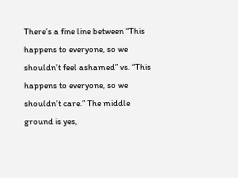There’s a fine line between “This happens to everyone, so we shouldn’t feel ashamed” vs. “This happens to everyone, so we shouldn’t care.” The middle ground is yes,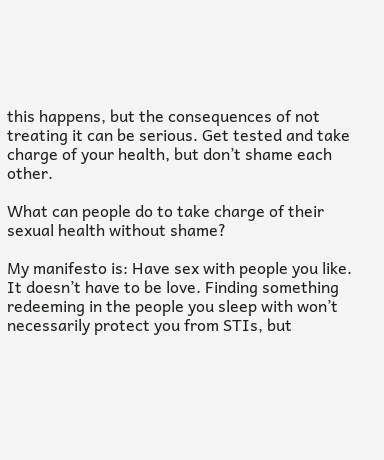this happens, but the consequences of not treating it can be serious. Get tested and take charge of your health, but don’t shame each other.

What can people do to take charge of their sexual health without shame?

My manifesto is: Have sex with people you like. It doesn’t have to be love. Finding something redeeming in the people you sleep with won’t necessarily protect you from STIs, but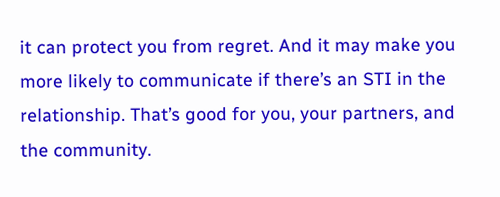it can protect you from regret. And it may make you more likely to communicate if there’s an STI in the relationship. That’s good for you, your partners, and the community.